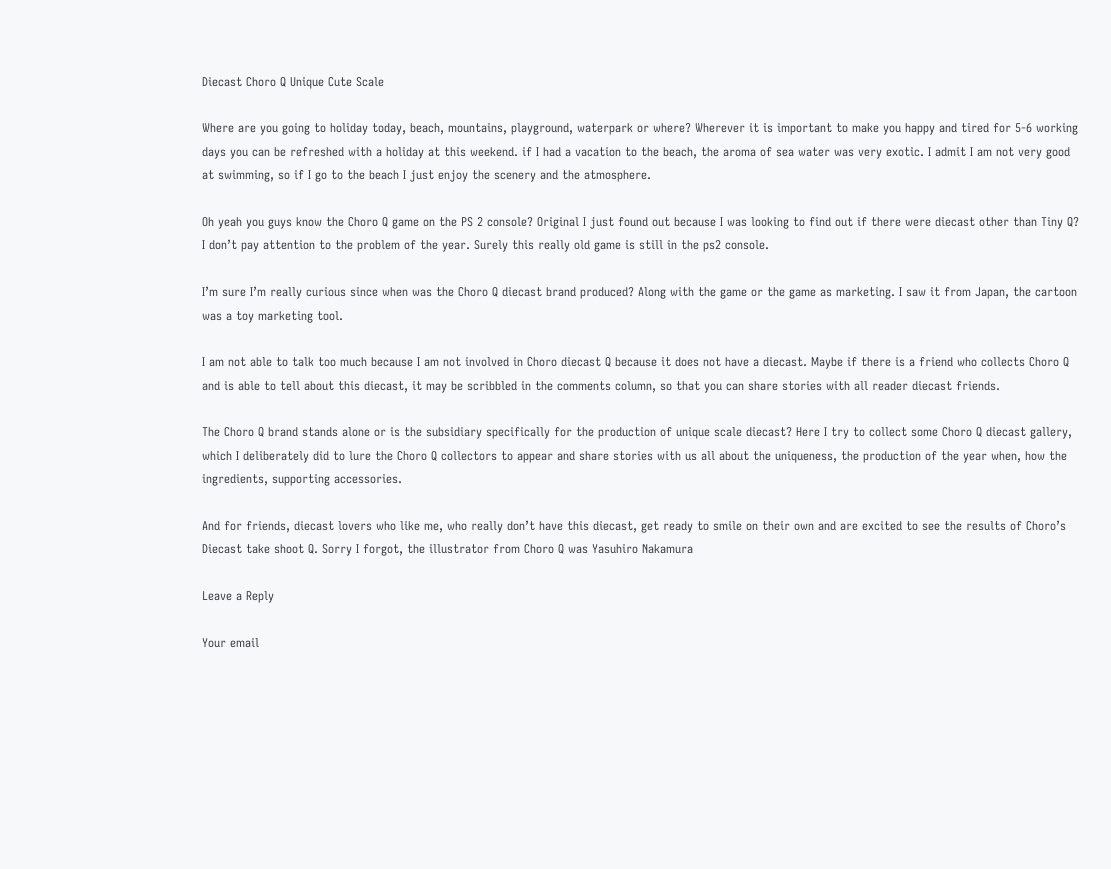Diecast Choro Q Unique Cute Scale

Where are you going to holiday today, beach, mountains, playground, waterpark or where? Wherever it is important to make you happy and tired for 5-6 working days you can be refreshed with a holiday at this weekend. if I had a vacation to the beach, the aroma of sea water was very exotic. I admit I am not very good at swimming, so if I go to the beach I just enjoy the scenery and the atmosphere.

Oh yeah you guys know the Choro Q game on the PS 2 console? Original I just found out because I was looking to find out if there were diecast other than Tiny Q? I don’t pay attention to the problem of the year. Surely this really old game is still in the ps2 console.

I’m sure I’m really curious since when was the Choro Q diecast brand produced? Along with the game or the game as marketing. I saw it from Japan, the cartoon was a toy marketing tool.

I am not able to talk too much because I am not involved in Choro diecast Q because it does not have a diecast. Maybe if there is a friend who collects Choro Q and is able to tell about this diecast, it may be scribbled in the comments column, so that you can share stories with all reader diecast friends.

The Choro Q brand stands alone or is the subsidiary specifically for the production of unique scale diecast? Here I try to collect some Choro Q diecast gallery, which I deliberately did to lure the Choro Q collectors to appear and share stories with us all about the uniqueness, the production of the year when, how the ingredients, supporting accessories.

And for friends, diecast lovers who like me, who really don’t have this diecast, get ready to smile on their own and are excited to see the results of Choro’s Diecast take shoot Q. Sorry I forgot, the illustrator from Choro Q was Yasuhiro Nakamura

Leave a Reply

Your email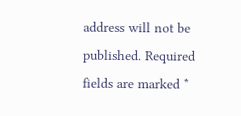address will not be published. Required fields are marked *